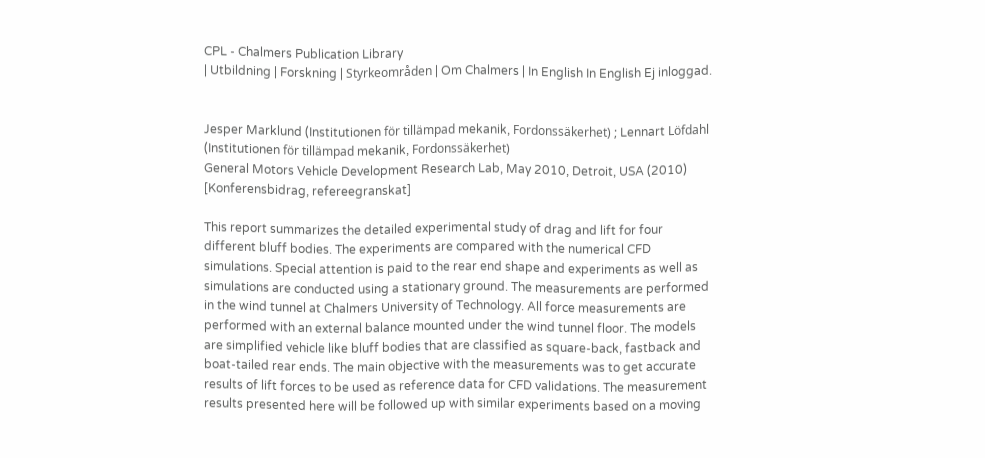CPL - Chalmers Publication Library
| Utbildning | Forskning | Styrkeområden | Om Chalmers | In English In English Ej inloggad.


Jesper Marklund (Institutionen för tillämpad mekanik, Fordonssäkerhet) ; Lennart Löfdahl (Institutionen för tillämpad mekanik, Fordonssäkerhet)
General Motors Vehicle Development Research Lab, May 2010, Detroit, USA (2010)
[Konferensbidrag, refereegranskat]

This report summarizes the detailed experimental study of drag and lift for four different bluff bodies. The experiments are compared with the numerical CFD simulations. Special attention is paid to the rear end shape and experiments as well as simulations are conducted using a stationary ground. The measurements are performed in the wind tunnel at Chalmers University of Technology. All force measurements are performed with an external balance mounted under the wind tunnel floor. The models are simplified vehicle like bluff bodies that are classified as square-back, fastback and boat-tailed rear ends. The main objective with the measurements was to get accurate results of lift forces to be used as reference data for CFD validations. The measurement results presented here will be followed up with similar experiments based on a moving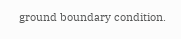ground boundary condition.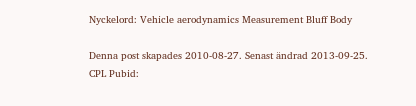Nyckelord: Vehicle aerodynamics Measurement Bluff Body

Denna post skapades 2010-08-27. Senast ändrad 2013-09-25.
CPL Pubid: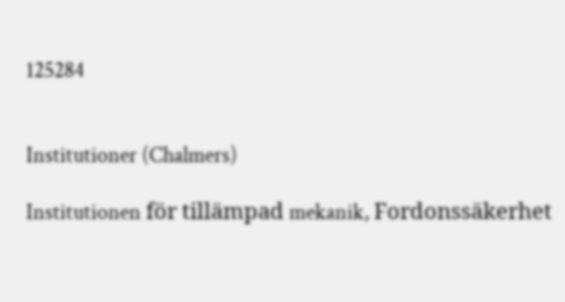125284


Institutioner (Chalmers)

Institutionen för tillämpad mekanik, Fordonssäkerhet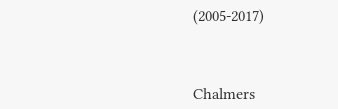(2005-2017)



Chalmers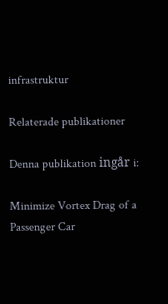infrastruktur

Relaterade publikationer

Denna publikation ingår i:

Minimize Vortex Drag of a Passenger Car